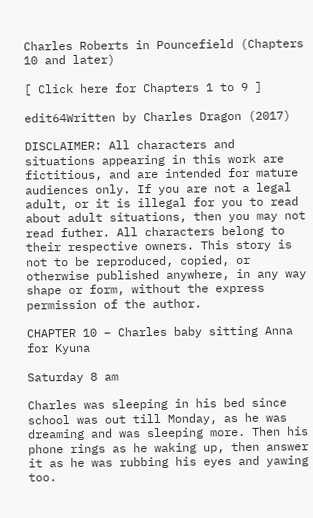Charles Roberts in Pouncefield (Chapters 10 and later)

[ Click here for Chapters 1 to 9 ]

edit64Written by Charles Dragon (2017)

DISCLAIMER: All characters and situations appearing in this work are fictitious, and are intended for mature audiences only. If you are not a legal adult, or it is illegal for you to read about adult situations, then you may not read futher. All characters belong to their respective owners. This story is not to be reproduced, copied, or otherwise published anywhere, in any way shape or form, without the express permission of the author.

CHAPTER 10 – Charles baby sitting Anna for Kyuna

Saturday 8 am

Charles was sleeping in his bed since school was out till Monday, as he was dreaming and was sleeping more. Then his phone rings as he waking up, then answer it as he was rubbing his eyes and yawing too.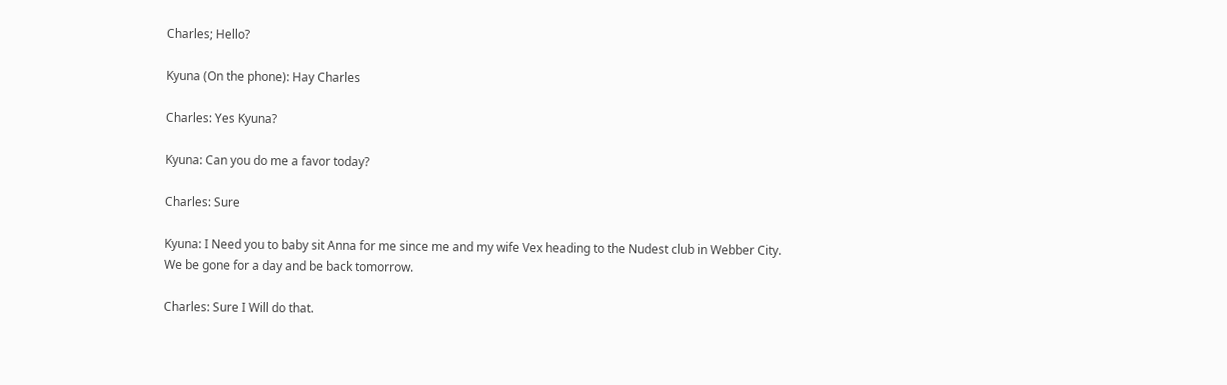Charles; Hello?

Kyuna (On the phone): Hay Charles

Charles: Yes Kyuna?

Kyuna: Can you do me a favor today?

Charles: Sure

Kyuna: I Need you to baby sit Anna for me since me and my wife Vex heading to the Nudest club in Webber City. We be gone for a day and be back tomorrow.

Charles: Sure I Will do that.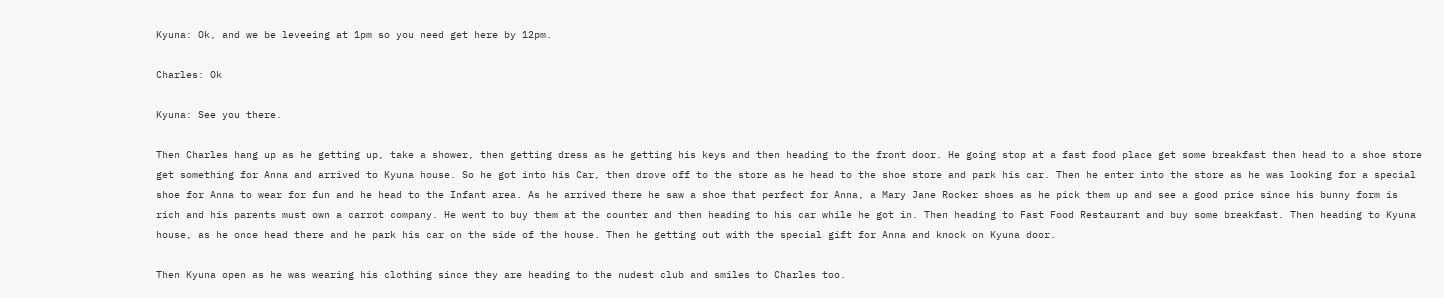Kyuna: Ok, and we be leveeing at 1pm so you need get here by 12pm.

Charles: Ok

Kyuna: See you there.

Then Charles hang up as he getting up, take a shower, then getting dress as he getting his keys and then heading to the front door. He going stop at a fast food place get some breakfast then head to a shoe store get something for Anna and arrived to Kyuna house. So he got into his Car, then drove off to the store as he head to the shoe store and park his car. Then he enter into the store as he was looking for a special shoe for Anna to wear for fun and he head to the Infant area. As he arrived there he saw a shoe that perfect for Anna, a Mary Jane Rocker shoes as he pick them up and see a good price since his bunny form is rich and his parents must own a carrot company. He went to buy them at the counter and then heading to his car while he got in. Then heading to Fast Food Restaurant and buy some breakfast. Then heading to Kyuna house, as he once head there and he park his car on the side of the house. Then he getting out with the special gift for Anna and knock on Kyuna door.

Then Kyuna open as he was wearing his clothing since they are heading to the nudest club and smiles to Charles too.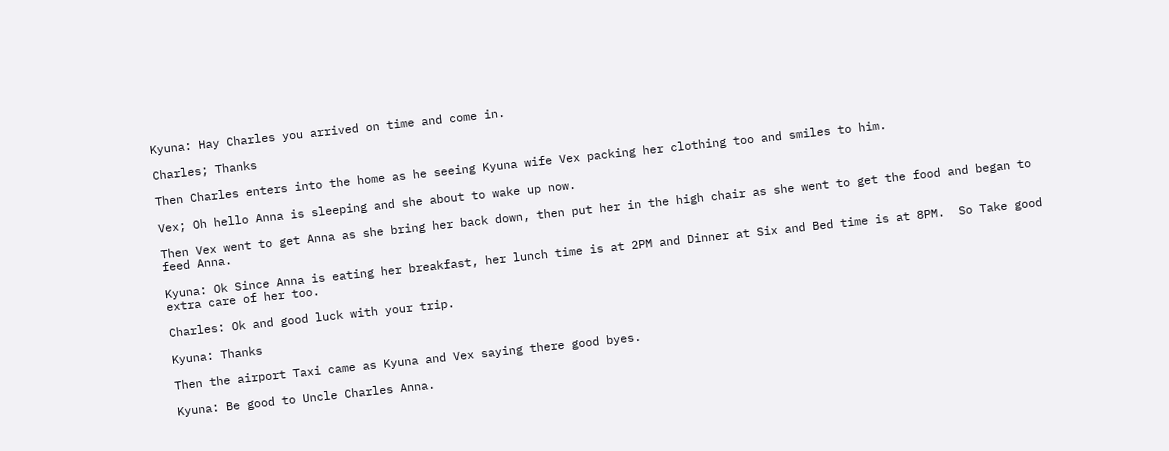Kyuna: Hay Charles you arrived on time and come in.

Charles; Thanks

Then Charles enters into the home as he seeing Kyuna wife Vex packing her clothing too and smiles to him.

Vex; Oh hello Anna is sleeping and she about to wake up now.

Then Vex went to get Anna as she bring her back down, then put her in the high chair as she went to get the food and began to feed Anna.

Kyuna: Ok Since Anna is eating her breakfast, her lunch time is at 2PM and Dinner at Six and Bed time is at 8PM.  So Take good extra care of her too.

Charles: Ok and good luck with your trip.

Kyuna: Thanks

Then the airport Taxi came as Kyuna and Vex saying there good byes.

Kyuna: Be good to Uncle Charles Anna.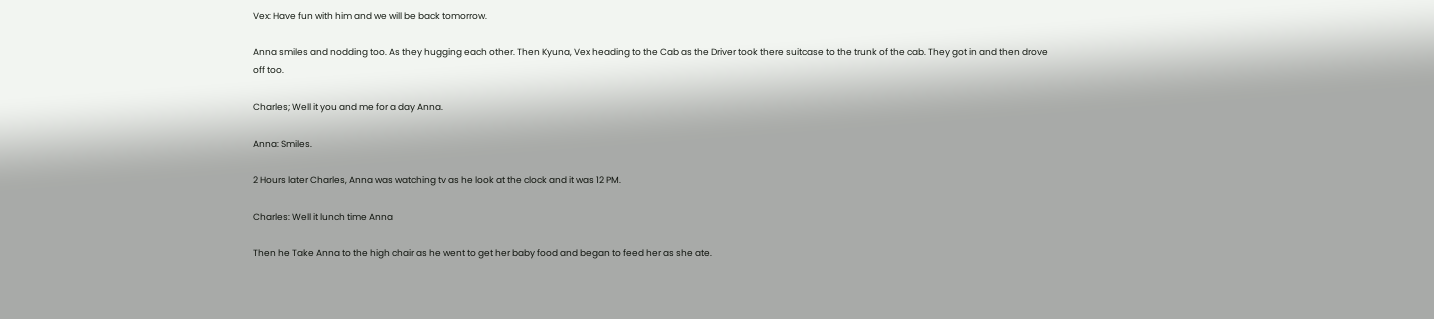Vex: Have fun with him and we will be back tomorrow.

Anna smiles and nodding too. As they hugging each other. Then Kyuna, Vex heading to the Cab as the Driver took there suitcase to the trunk of the cab. They got in and then drove off too.

Charles; Well it you and me for a day Anna.

Anna: Smiles.

2 Hours later Charles, Anna was watching tv as he look at the clock and it was 12 PM.

Charles: Well it lunch time Anna

Then he Take Anna to the high chair as he went to get her baby food and began to feed her as she ate.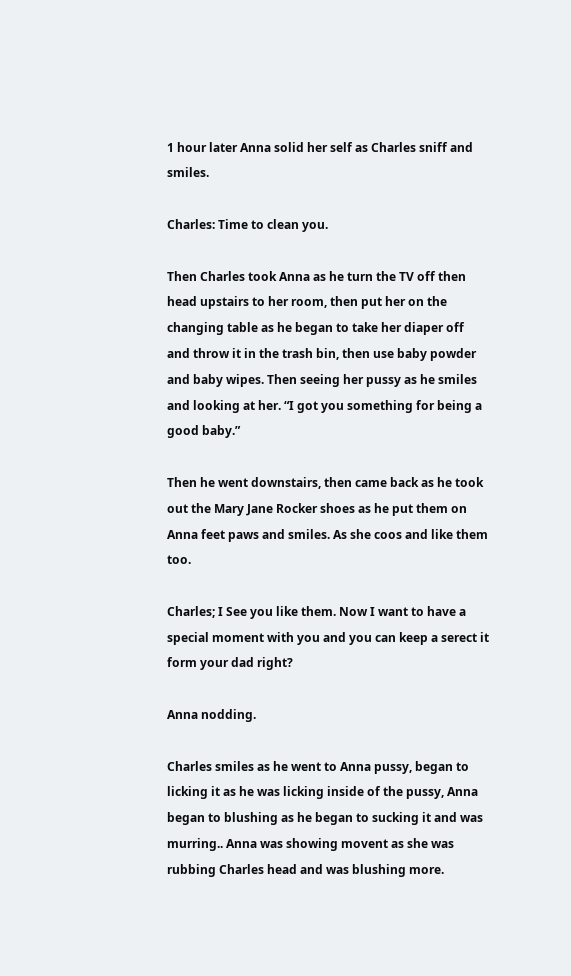1 hour later Anna solid her self as Charles sniff and smiles.

Charles: Time to clean you.

Then Charles took Anna as he turn the TV off then head upstairs to her room, then put her on the changing table as he began to take her diaper off and throw it in the trash bin, then use baby powder and baby wipes. Then seeing her pussy as he smiles and looking at her. “I got you something for being a good baby.”

Then he went downstairs, then came back as he took out the Mary Jane Rocker shoes as he put them on Anna feet paws and smiles. As she coos and like them too.

Charles; I See you like them. Now I want to have a special moment with you and you can keep a serect it form your dad right?

Anna nodding.

Charles smiles as he went to Anna pussy, began to licking it as he was licking inside of the pussy, Anna began to blushing as he began to sucking it and was murring.. Anna was showing movent as she was rubbing Charles head and was blushing more.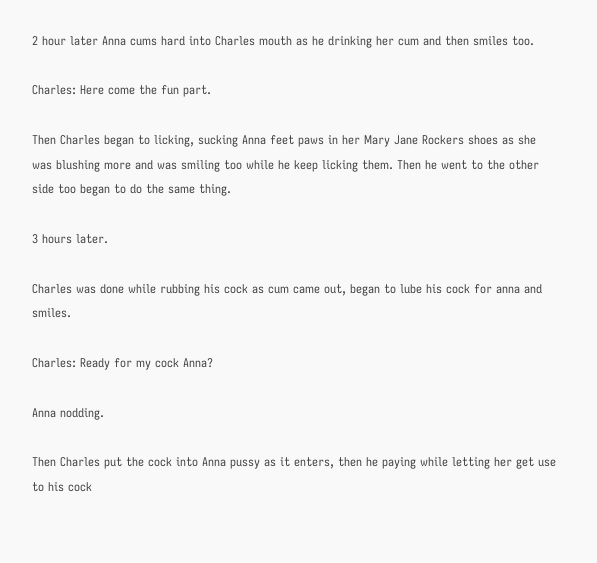2 hour later Anna cums hard into Charles mouth as he drinking her cum and then smiles too.

Charles: Here come the fun part.

Then Charles began to licking, sucking Anna feet paws in her Mary Jane Rockers shoes as she was blushing more and was smiling too while he keep licking them. Then he went to the other side too began to do the same thing.

3 hours later.

Charles was done while rubbing his cock as cum came out, began to lube his cock for anna and smiles.

Charles: Ready for my cock Anna?

Anna nodding.

Then Charles put the cock into Anna pussy as it enters, then he paying while letting her get use to his cock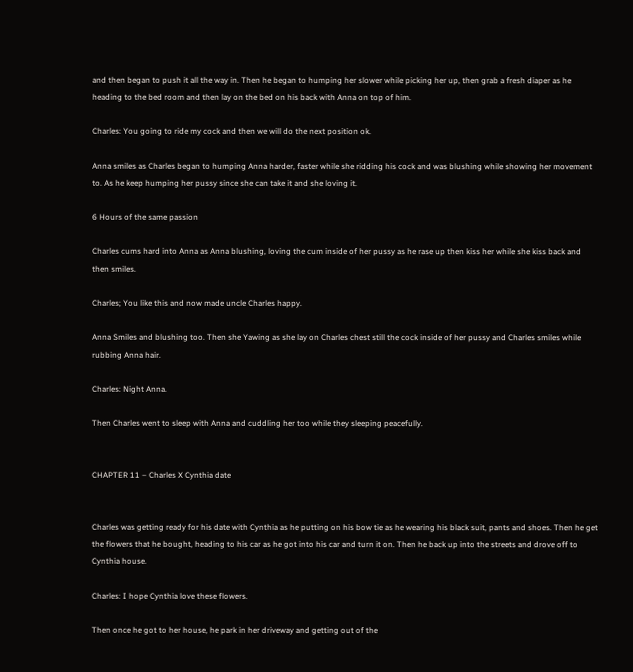and then began to push it all the way in. Then he began to humping her slower while picking her up, then grab a fresh diaper as he heading to the bed room and then lay on the bed on his back with Anna on top of him.

Charles: You going to ride my cock and then we will do the next position ok.

Anna smiles as Charles began to humping Anna harder, faster while she ridding his cock and was blushing while showing her movement to. As he keep humping her pussy since she can take it and she loving it.

6 Hours of the same passion

Charles cums hard into Anna as Anna blushing, loving the cum inside of her pussy as he rase up then kiss her while she kiss back and then smiles.

Charles; You like this and now made uncle Charles happy.

Anna Smiles and blushing too. Then she Yawing as she lay on Charles chest still the cock inside of her pussy and Charles smiles while rubbing Anna hair.

Charles: Night Anna.

Then Charles went to sleep with Anna and cuddling her too while they sleeping peacefully.


CHAPTER 11 – Charles X Cynthia date


Charles was getting ready for his date with Cynthia as he putting on his bow tie as he wearing his black suit, pants and shoes. Then he get the flowers that he bought, heading to his car as he got into his car and turn it on. Then he back up into the streets and drove off to Cynthia house.

Charles: I hope Cynthia love these flowers.

Then once he got to her house, he park in her driveway and getting out of the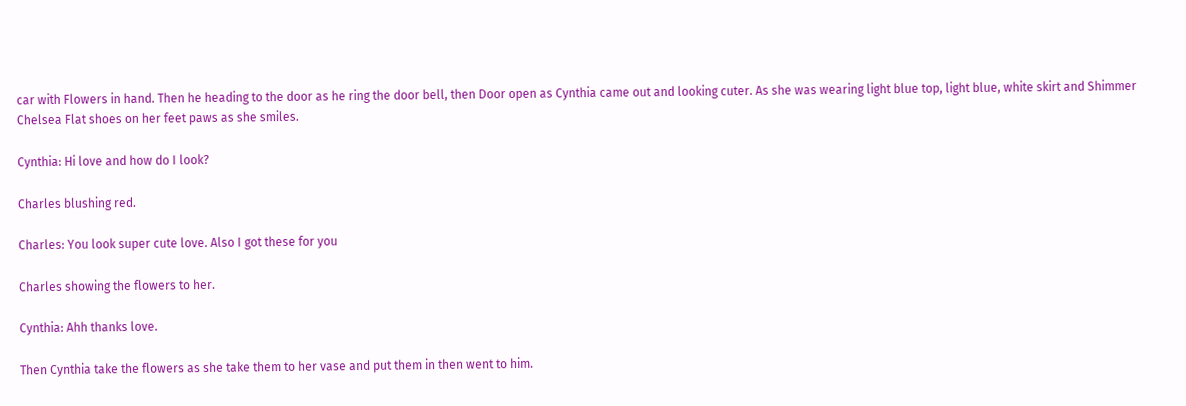car with Flowers in hand. Then he heading to the door as he ring the door bell, then Door open as Cynthia came out and looking cuter. As she was wearing light blue top, light blue, white skirt and Shimmer Chelsea Flat shoes on her feet paws as she smiles.

Cynthia: Hi love and how do I look?

Charles blushing red.

Charles: You look super cute love. Also I got these for you

Charles showing the flowers to her.

Cynthia: Ahh thanks love.

Then Cynthia take the flowers as she take them to her vase and put them in then went to him.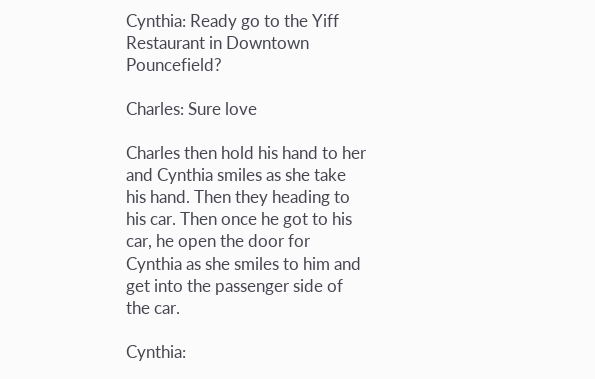Cynthia: Ready go to the Yiff Restaurant in Downtown Pouncefield?

Charles: Sure love

Charles then hold his hand to her and Cynthia smiles as she take his hand. Then they heading to his car. Then once he got to his car, he open the door for Cynthia as she smiles to him and get into the passenger side of the car.

Cynthia: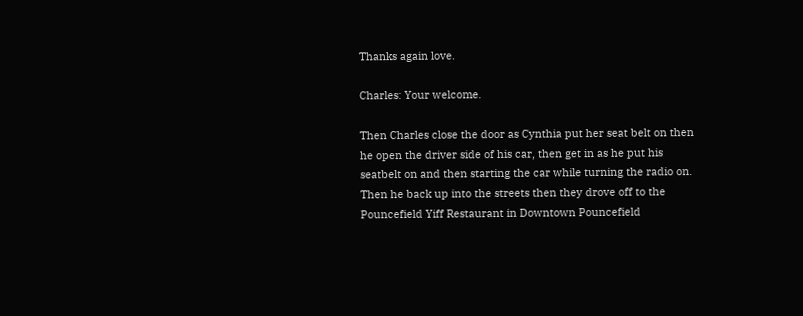Thanks again love.

Charles: Your welcome.

Then Charles close the door as Cynthia put her seat belt on then he open the driver side of his car, then get in as he put his seatbelt on and then starting the car while turning the radio on. Then he back up into the streets then they drove off to the Pouncefield Yiff Restaurant in Downtown Pouncefield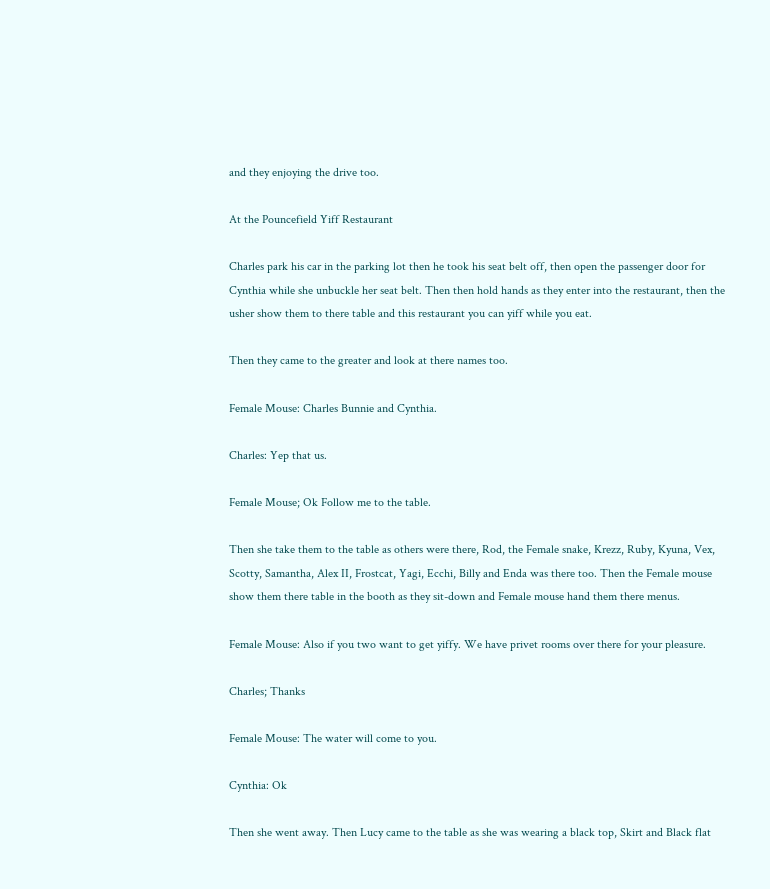and they enjoying the drive too.

At the Pouncefield Yiff Restaurant

Charles park his car in the parking lot then he took his seat belt off, then open the passenger door for Cynthia while she unbuckle her seat belt. Then then hold hands as they enter into the restaurant, then the usher show them to there table and this restaurant you can yiff while you eat.

Then they came to the greater and look at there names too.

Female Mouse: Charles Bunnie and Cynthia.

Charles: Yep that us.

Female Mouse; Ok Follow me to the table.

Then she take them to the table as others were there, Rod, the Female snake, Krezz, Ruby, Kyuna, Vex, Scotty, Samantha, Alex II, Frostcat, Yagi, Ecchi, Billy and Enda was there too. Then the Female mouse show them there table in the booth as they sit-down and Female mouse hand them there menus.

Female Mouse: Also if you two want to get yiffy. We have privet rooms over there for your pleasure.

Charles; Thanks

Female Mouse: The water will come to you.

Cynthia: Ok

Then she went away. Then Lucy came to the table as she was wearing a black top, Skirt and Black flat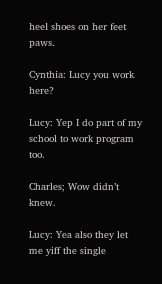heel shoes on her feet paws.

Cynthia: Lucy you work here?

Lucy: Yep I do part of my school to work program too.

Charles; Wow didn’t knew.

Lucy: Yea also they let me yiff the single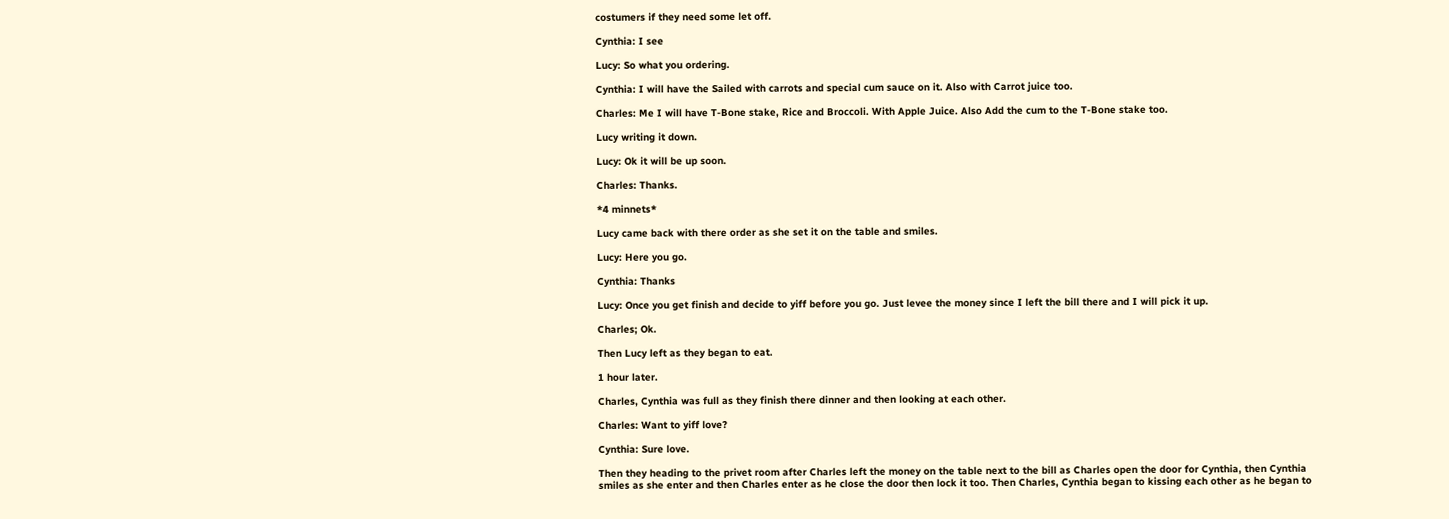costumers if they need some let off.

Cynthia: I see

Lucy: So what you ordering.

Cynthia: I will have the Sailed with carrots and special cum sauce on it. Also with Carrot juice too.

Charles: Me I will have T-Bone stake, Rice and Broccoli. With Apple Juice. Also Add the cum to the T-Bone stake too.

Lucy writing it down.

Lucy: Ok it will be up soon.

Charles: Thanks.

*4 minnets*

Lucy came back with there order as she set it on the table and smiles.

Lucy: Here you go.

Cynthia: Thanks

Lucy: Once you get finish and decide to yiff before you go. Just levee the money since I left the bill there and I will pick it up.

Charles; Ok.

Then Lucy left as they began to eat.

1 hour later.

Charles, Cynthia was full as they finish there dinner and then looking at each other.

Charles: Want to yiff love?

Cynthia: Sure love.

Then they heading to the privet room after Charles left the money on the table next to the bill as Charles open the door for Cynthia, then Cynthia smiles as she enter and then Charles enter as he close the door then lock it too. Then Charles, Cynthia began to kissing each other as he began to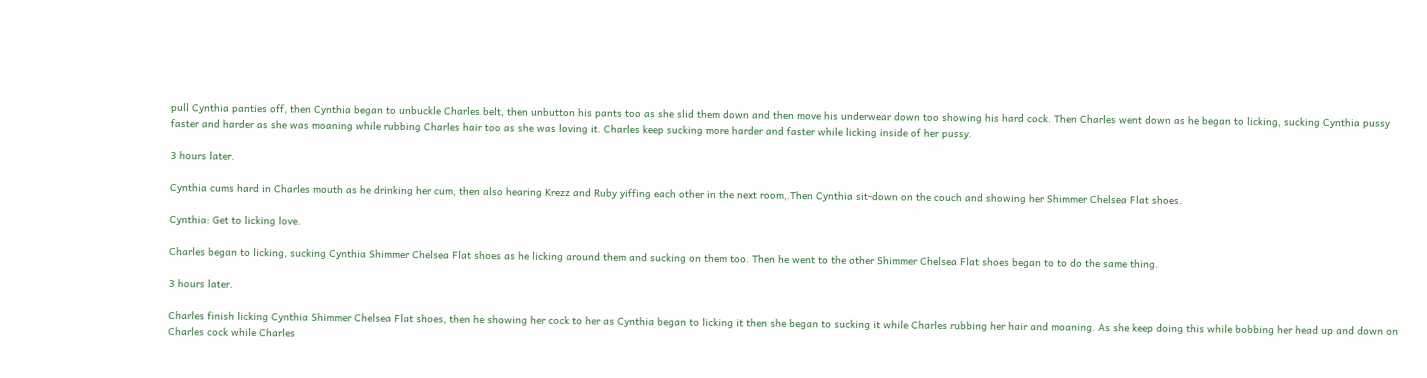pull Cynthia panties off, then Cynthia began to unbuckle Charles belt, then unbutton his pants too as she slid them down and then move his underwear down too showing his hard cock. Then Charles went down as he began to licking, sucking Cynthia pussy faster and harder as she was moaning while rubbing Charles hair too as she was loving it. Charles keep sucking more harder and faster while licking inside of her pussy.

3 hours later.

Cynthia cums hard in Charles mouth as he drinking her cum, then also hearing Krezz and Ruby yiffing each other in the next room,.Then Cynthia sit-down on the couch and showing her Shimmer Chelsea Flat shoes.

Cynthia: Get to licking love.

Charles began to licking, sucking Cynthia Shimmer Chelsea Flat shoes as he licking around them and sucking on them too. Then he went to the other Shimmer Chelsea Flat shoes began to to do the same thing.

3 hours later.

Charles finish licking Cynthia Shimmer Chelsea Flat shoes, then he showing her cock to her as Cynthia began to licking it then she began to sucking it while Charles rubbing her hair and moaning. As she keep doing this while bobbing her head up and down on Charles cock while Charles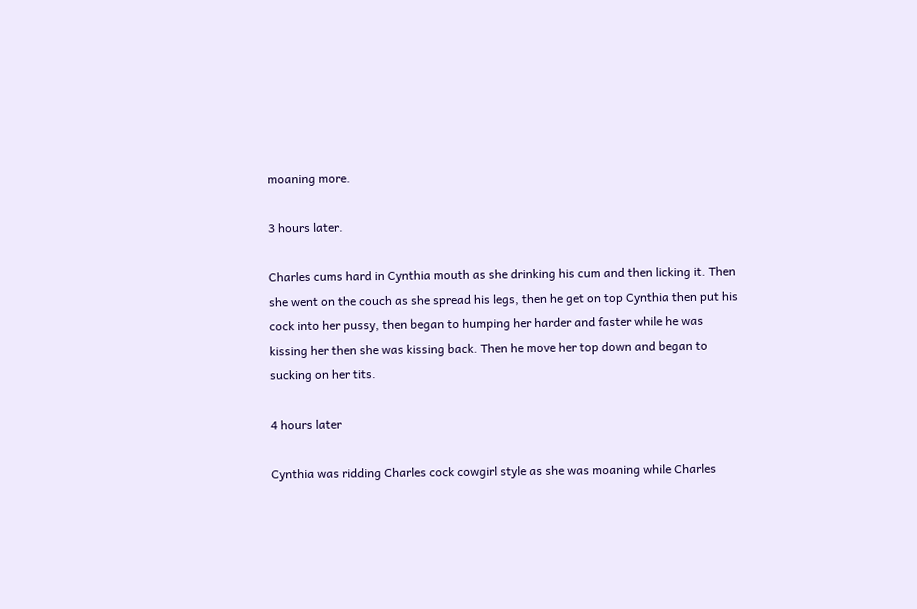moaning more.

3 hours later.

Charles cums hard in Cynthia mouth as she drinking his cum and then licking it. Then she went on the couch as she spread his legs, then he get on top Cynthia then put his cock into her pussy, then began to humping her harder and faster while he was kissing her then she was kissing back. Then he move her top down and began to sucking on her tits.

4 hours later

Cynthia was ridding Charles cock cowgirl style as she was moaning while Charles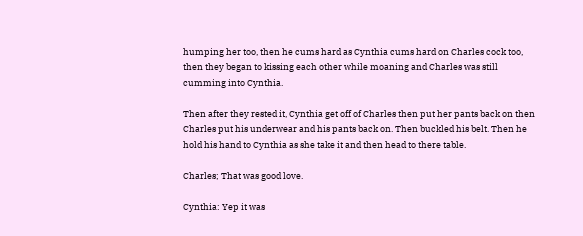humping her too, then he cums hard as Cynthia cums hard on Charles cock too, then they began to kissing each other while moaning and Charles was still cumming into Cynthia.

Then after they rested it, Cynthia get off of Charles then put her pants back on then Charles put his underwear and his pants back on. Then buckled his belt. Then he hold his hand to Cynthia as she take it and then head to there table.

Charles; That was good love.

Cynthia: Yep it was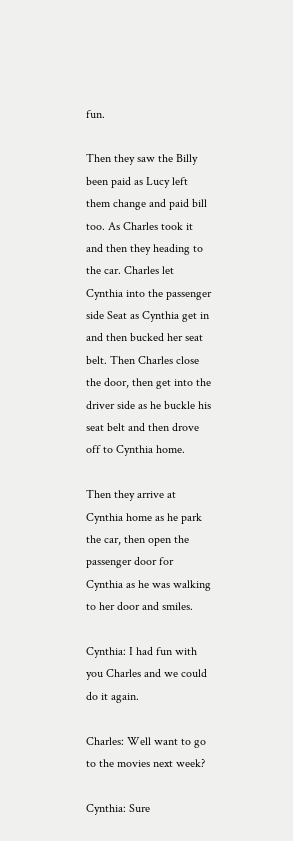fun.

Then they saw the Billy been paid as Lucy left them change and paid bill too. As Charles took it and then they heading to the car. Charles let Cynthia into the passenger side Seat as Cynthia get in and then bucked her seat belt. Then Charles close the door, then get into the driver side as he buckle his seat belt and then drove off to Cynthia home.

Then they arrive at Cynthia home as he park the car, then open the passenger door for Cynthia as he was walking to her door and smiles.

Cynthia: I had fun with you Charles and we could do it again.

Charles: Well want to go to the movies next week?

Cynthia: Sure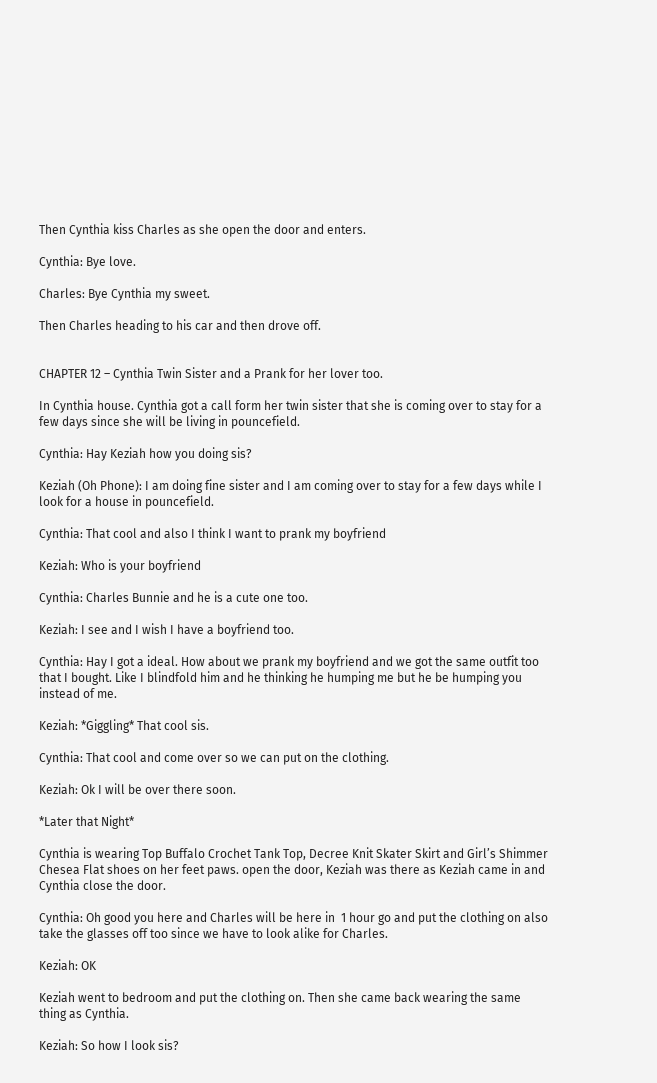Then Cynthia kiss Charles as she open the door and enters.

Cynthia: Bye love.

Charles: Bye Cynthia my sweet.

Then Charles heading to his car and then drove off.


CHAPTER 12 – Cynthia Twin Sister and a Prank for her lover too.

In Cynthia house. Cynthia got a call form her twin sister that she is coming over to stay for a few days since she will be living in pouncefield.

Cynthia: Hay Keziah how you doing sis?

Keziah (Oh Phone): I am doing fine sister and I am coming over to stay for a few days while I look for a house in pouncefield.

Cynthia: That cool and also I think I want to prank my boyfriend

Keziah: Who is your boyfriend

Cynthia: Charles Bunnie and he is a cute one too.

Keziah: I see and I wish I have a boyfriend too.

Cynthia: Hay I got a ideal. How about we prank my boyfriend and we got the same outfit too that I bought. Like I blindfold him and he thinking he humping me but he be humping you instead of me.

Keziah: *Giggling* That cool sis.

Cynthia: That cool and come over so we can put on the clothing.

Keziah: Ok I will be over there soon.

*Later that Night*

Cynthia is wearing Top Buffalo Crochet Tank Top, Decree Knit Skater Skirt and Girl’s Shimmer Chesea Flat shoes on her feet paws. open the door, Keziah was there as Keziah came in and Cynthia close the door.

Cynthia: Oh good you here and Charles will be here in  1 hour go and put the clothing on also take the glasses off too since we have to look alike for Charles.

Keziah: OK

Keziah went to bedroom and put the clothing on. Then she came back wearing the same thing as Cynthia.

Keziah: So how I look sis?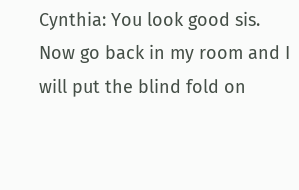Cynthia: You look good sis. Now go back in my room and I will put the blind fold on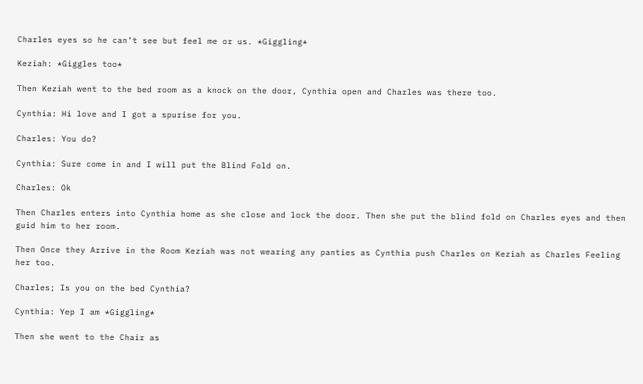Charles eyes so he can’t see but feel me or us. *Giggling*

Keziah: *Giggles too*

Then Keziah went to the bed room as a knock on the door, Cynthia open and Charles was there too.

Cynthia: Hi love and I got a spurise for you.

Charles: You do?

Cynthia: Sure come in and I will put the Blind Fold on.

Charles: Ok

Then Charles enters into Cynthia home as she close and lock the door. Then she put the blind fold on Charles eyes and then guid him to her room.

Then Once they Arrive in the Room Keziah was not wearing any panties as Cynthia push Charles on Keziah as Charles Feeling her too.

Charles; Is you on the bed Cynthia?

Cynthia: Yep I am *Giggling*

Then she went to the Chair as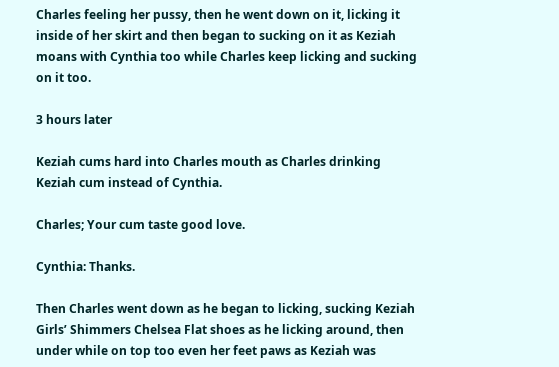Charles feeling her pussy, then he went down on it, licking it inside of her skirt and then began to sucking on it as Keziah moans with Cynthia too while Charles keep licking and sucking on it too.

3 hours later

Keziah cums hard into Charles mouth as Charles drinking Keziah cum instead of Cynthia.

Charles; Your cum taste good love.

Cynthia: Thanks.

Then Charles went down as he began to licking, sucking Keziah Girls’ Shimmers Chelsea Flat shoes as he licking around, then under while on top too even her feet paws as Keziah was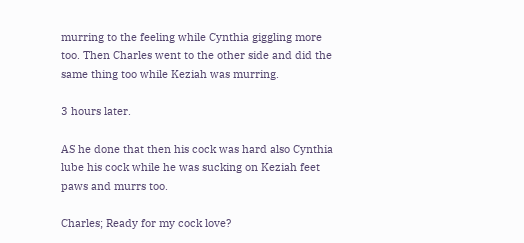murring to the feeling while Cynthia giggling more too. Then Charles went to the other side and did the same thing too while Keziah was murring.

3 hours later.

AS he done that then his cock was hard also Cynthia lube his cock while he was sucking on Keziah feet paws and murrs too.

Charles; Ready for my cock love?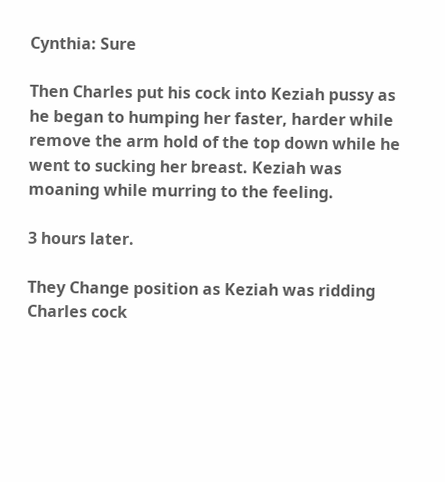Cynthia: Sure

Then Charles put his cock into Keziah pussy as he began to humping her faster, harder while remove the arm hold of the top down while he went to sucking her breast. Keziah was moaning while murring to the feeling.

3 hours later.

They Change position as Keziah was ridding Charles cock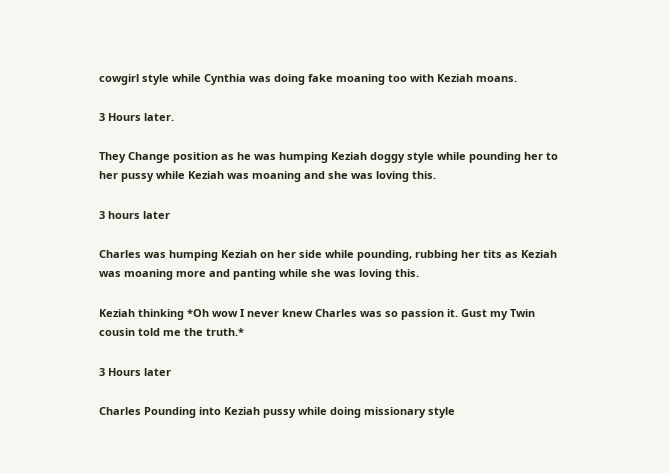cowgirl style while Cynthia was doing fake moaning too with Keziah moans.

3 Hours later.

They Change position as he was humping Keziah doggy style while pounding her to her pussy while Keziah was moaning and she was loving this.

3 hours later

Charles was humping Keziah on her side while pounding, rubbing her tits as Keziah was moaning more and panting while she was loving this.

Keziah thinking *Oh wow I never knew Charles was so passion it. Gust my Twin cousin told me the truth.*

3 Hours later

Charles Pounding into Keziah pussy while doing missionary style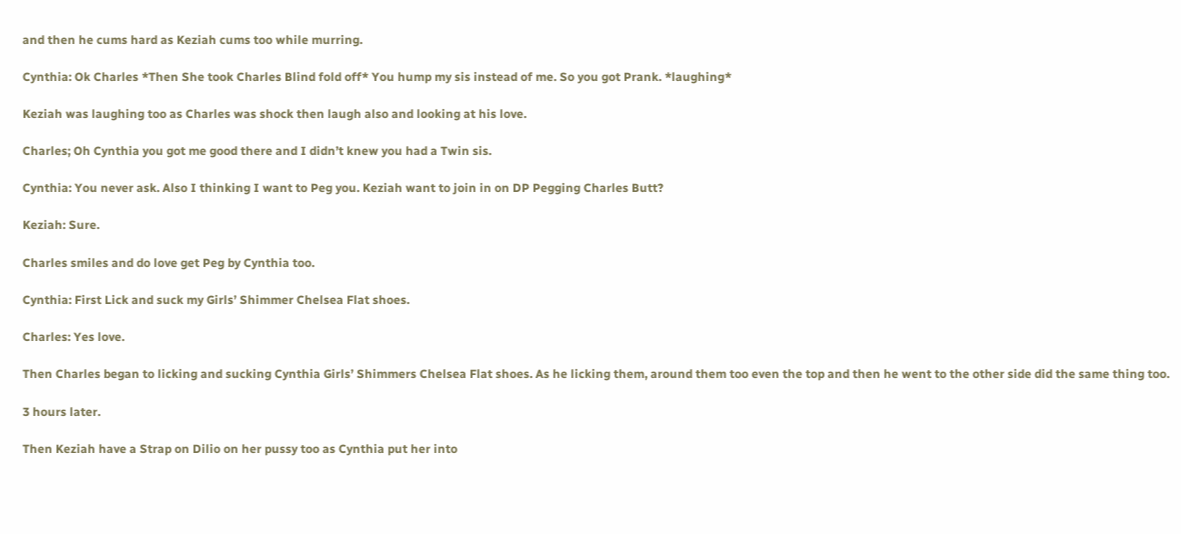and then he cums hard as Keziah cums too while murring.

Cynthia: Ok Charles *Then She took Charles Blind fold off* You hump my sis instead of me. So you got Prank. *laughing*

Keziah was laughing too as Charles was shock then laugh also and looking at his love.

Charles; Oh Cynthia you got me good there and I didn’t knew you had a Twin sis.

Cynthia: You never ask. Also I thinking I want to Peg you. Keziah want to join in on DP Pegging Charles Butt?

Keziah: Sure.

Charles smiles and do love get Peg by Cynthia too.

Cynthia: First Lick and suck my Girls’ Shimmer Chelsea Flat shoes.

Charles: Yes love.

Then Charles began to licking and sucking Cynthia Girls’ Shimmers Chelsea Flat shoes. As he licking them, around them too even the top and then he went to the other side did the same thing too.

3 hours later.

Then Keziah have a Strap on Dilio on her pussy too as Cynthia put her into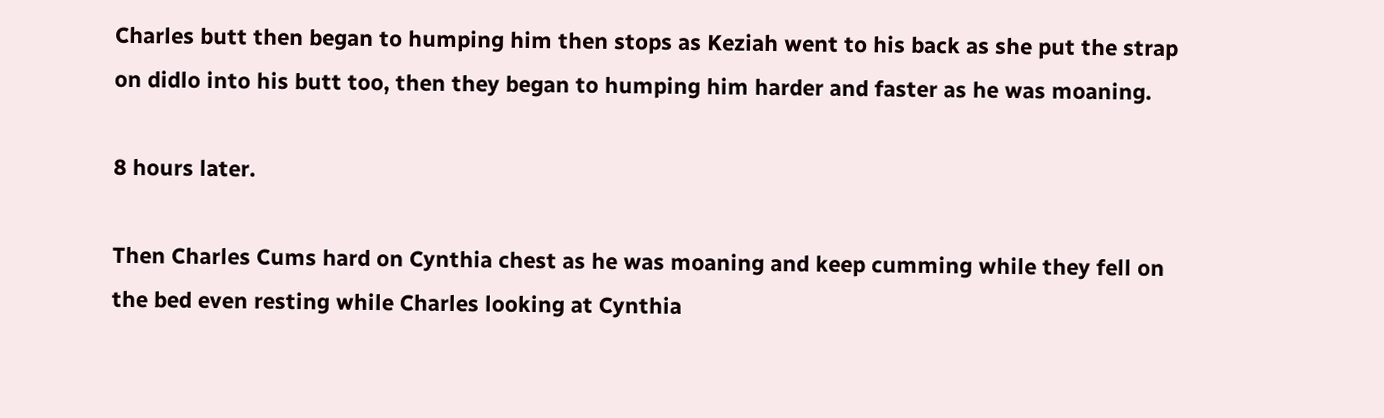Charles butt then began to humping him then stops as Keziah went to his back as she put the strap on didlo into his butt too, then they began to humping him harder and faster as he was moaning.

8 hours later.

Then Charles Cums hard on Cynthia chest as he was moaning and keep cumming while they fell on the bed even resting while Charles looking at Cynthia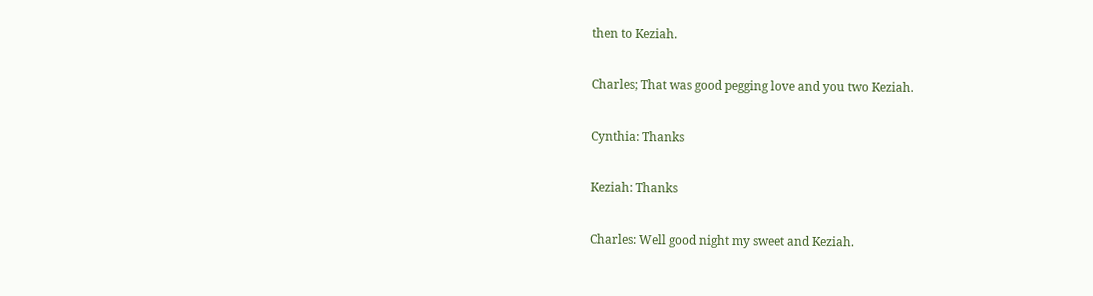then to Keziah.

Charles; That was good pegging love and you two Keziah.

Cynthia: Thanks

Keziah: Thanks

Charles: Well good night my sweet and Keziah.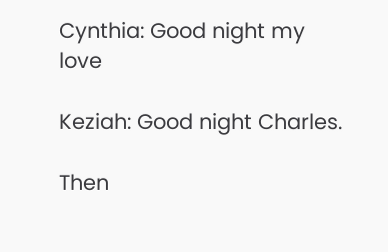Cynthia: Good night my love

Keziah: Good night Charles.

Then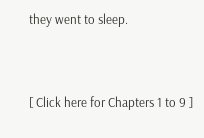they went to sleep.


[ Click here for Chapters 1 to 9 ]